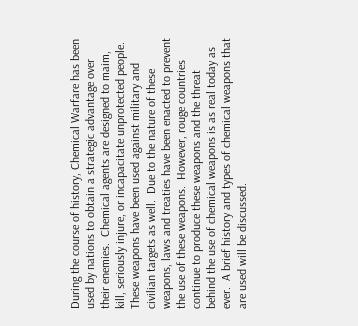During the course of history, Chemical Warfare has been used by nations to obtain a strategic advantage over their enemies.  Chemical agents are designed to maim, kill, seriously injure, or incapacitate unprotected people.  These weapons have been used against military and civilian targets as well.  Due to the nature of these weapons, laws and treaties have been enacted to prevent the use of these weapons.  However, rouge countries continue to produce these weapons and the threat behind the use of chemical weapons is as real today as ever.  A brief history and types of chemical weapons that are used will be discussed.